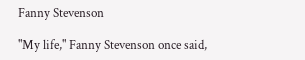Fanny Stevenson

"My life," Fanny Stevenson once said,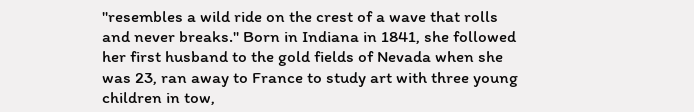"resembles a wild ride on the crest of a wave that rolls and never breaks." Born in Indiana in 1841, she followed her first husband to the gold fields of Nevada when she was 23, ran away to France to study art with three young children in tow,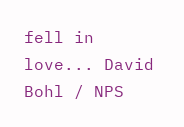fell in love... David Bohl / NPS